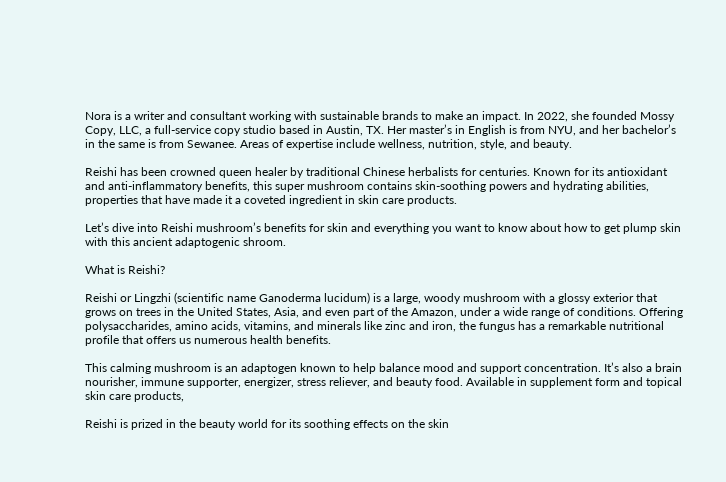Nora is a writer and consultant working with sustainable brands to make an impact. In 2022, she founded Mossy Copy, LLC, a full-service copy studio based in Austin, TX. Her master’s in English is from NYU, and her bachelor’s in the same is from Sewanee. Areas of expertise include wellness, nutrition, style, and beauty.

Reishi has been crowned queen healer by traditional Chinese herbalists for centuries. Known for its antioxidant and anti-inflammatory benefits, this super mushroom contains skin-soothing powers and hydrating abilities, properties that have made it a coveted ingredient in skin care products.

Let’s dive into Reishi mushroom’s benefits for skin and everything you want to know about how to get plump skin with this ancient adaptogenic shroom.

What is Reishi?

Reishi or Lingzhi (scientific name Ganoderma lucidum) is a large, woody mushroom with a glossy exterior that grows on trees in the United States, Asia, and even part of the Amazon, under a wide range of conditions. Offering polysaccharides, amino acids, vitamins, and minerals like zinc and iron, the fungus has a remarkable nutritional profile that offers us numerous health benefits.

This calming mushroom is an adaptogen known to help balance mood and support concentration. It’s also a brain nourisher, immune supporter, energizer, stress reliever, and beauty food. Available in supplement form and topical skin care products,

Reishi is prized in the beauty world for its soothing effects on the skin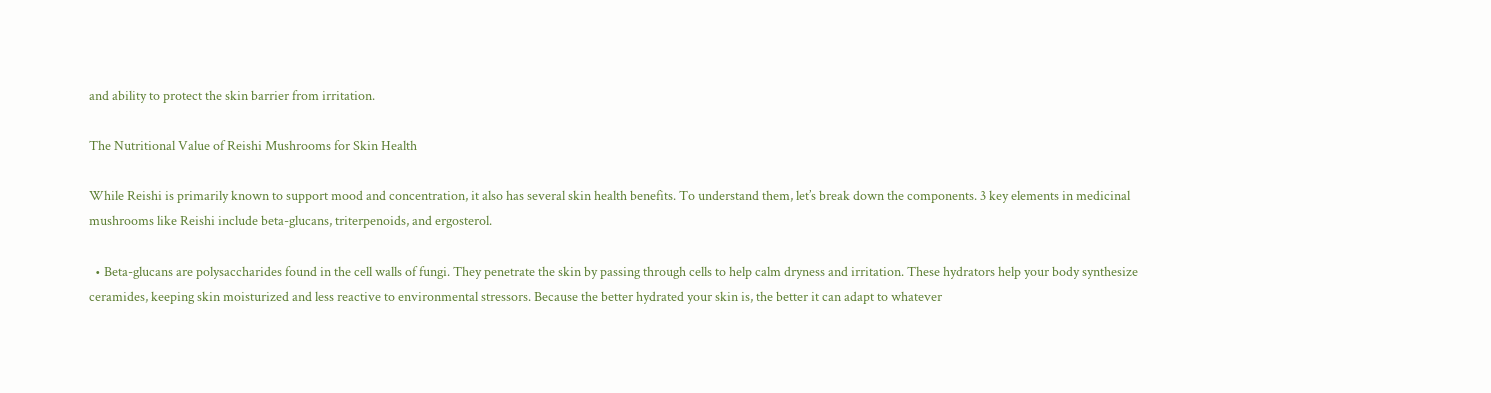and ability to protect the skin barrier from irritation.

The Nutritional Value of Reishi Mushrooms for Skin Health

While Reishi is primarily known to support mood and concentration, it also has several skin health benefits. To understand them, let’s break down the components. 3 key elements in medicinal mushrooms like Reishi include beta-glucans, triterpenoids, and ergosterol.

  • Beta-glucans are polysaccharides found in the cell walls of fungi. They penetrate the skin by passing through cells to help calm dryness and irritation. These hydrators help your body synthesize ceramides, keeping skin moisturized and less reactive to environmental stressors. Because the better hydrated your skin is, the better it can adapt to whatever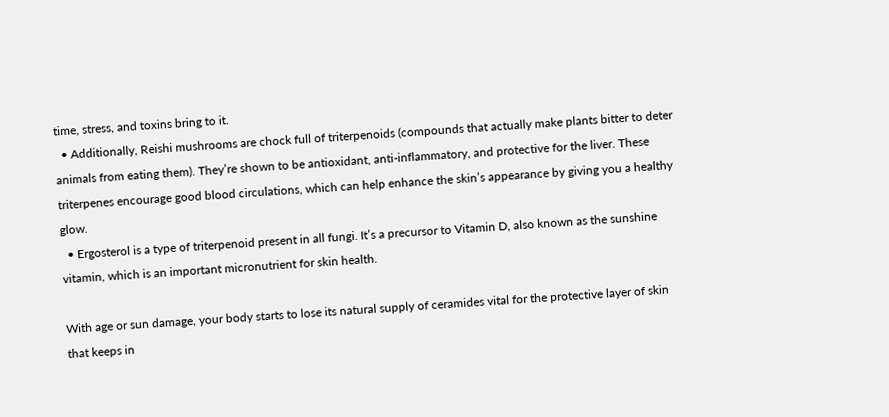time, stress, and toxins bring to it.
  • Additionally, Reishi mushrooms are chock full of triterpenoids (compounds that actually make plants bitter to deter animals from eating them). They’re shown to be antioxidant, anti-inflammatory, and protective for the liver. These triterpenes encourage good blood circulations, which can help enhance the skin’s appearance by giving you a healthy glow.
  • Ergosterol is a type of triterpenoid present in all fungi. It’s a precursor to Vitamin D, also known as the sunshine vitamin, which is an important micronutrient for skin health.

With age or sun damage, your body starts to lose its natural supply of ceramides vital for the protective layer of skin that keeps in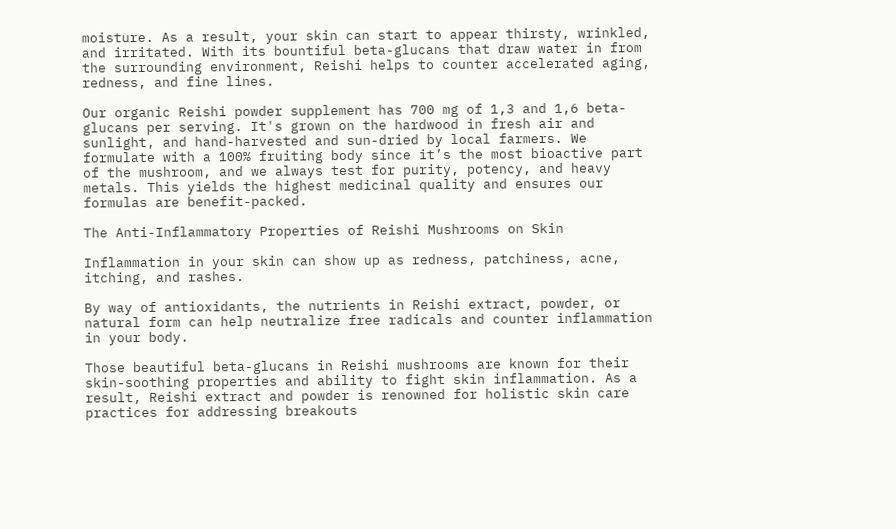moisture. As a result, your skin can start to appear thirsty, wrinkled, and irritated. With its bountiful beta-glucans that draw water in from the surrounding environment, Reishi helps to counter accelerated aging, redness, and fine lines.

Our organic Reishi powder supplement has 700 mg of 1,3 and 1,6 beta-glucans per serving. It's grown on the hardwood in fresh air and sunlight, and hand-harvested and sun-dried by local farmers. We formulate with a 100% fruiting body since it’s the most bioactive part of the mushroom, and we always test for purity, potency, and heavy metals. This yields the highest medicinal quality and ensures our formulas are benefit-packed.

The Anti-Inflammatory Properties of Reishi Mushrooms on Skin

Inflammation in your skin can show up as redness, patchiness, acne, itching, and rashes.

By way of antioxidants, the nutrients in Reishi extract, powder, or natural form can help neutralize free radicals and counter inflammation in your body.

Those beautiful beta-glucans in Reishi mushrooms are known for their skin-soothing properties and ability to fight skin inflammation. As a result, Reishi extract and powder is renowned for holistic skin care practices for addressing breakouts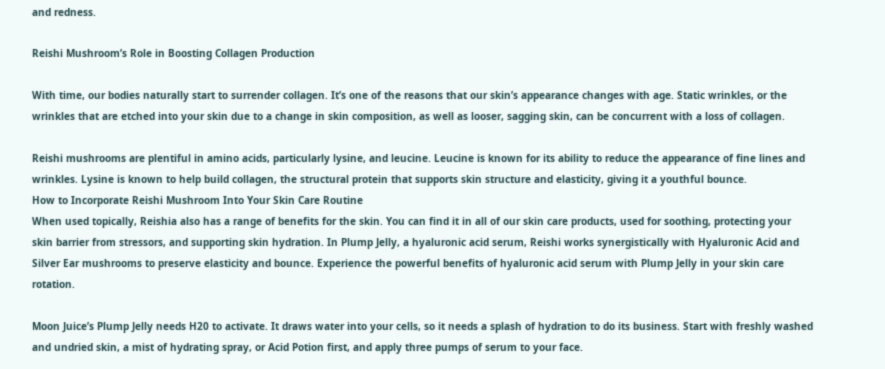and redness.

Reishi Mushroom’s Role in Boosting Collagen Production

With time, our bodies naturally start to surrender collagen. It’s one of the reasons that our skin’s appearance changes with age. Static wrinkles, or the wrinkles that are etched into your skin due to a change in skin composition, as well as looser, sagging skin, can be concurrent with a loss of collagen.

Reishi mushrooms are plentiful in amino acids, particularly lysine, and leucine. Leucine is known for its ability to reduce the appearance of fine lines and wrinkles. Lysine is known to help build collagen, the structural protein that supports skin structure and elasticity, giving it a youthful bounce.
How to Incorporate Reishi Mushroom Into Your Skin Care Routine
When used topically, Reishia also has a range of benefits for the skin. You can find it in all of our skin care products, used for soothing, protecting your skin barrier from stressors, and supporting skin hydration. In Plump Jelly, a hyaluronic acid serum, Reishi works synergistically with Hyaluronic Acid and Silver Ear mushrooms to preserve elasticity and bounce. Experience the powerful benefits of hyaluronic acid serum with Plump Jelly in your skin care rotation.

Moon Juice’s Plump Jelly needs H20 to activate. It draws water into your cells, so it needs a splash of hydration to do its business. Start with freshly washed and undried skin, a mist of hydrating spray, or Acid Potion first, and apply three pumps of serum to your face.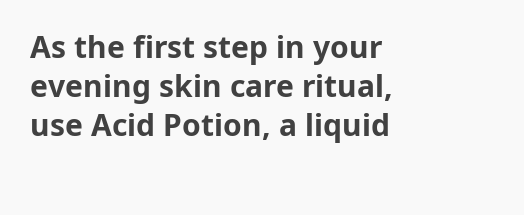As the first step in your evening skin care ritual, use Acid Potion, a liquid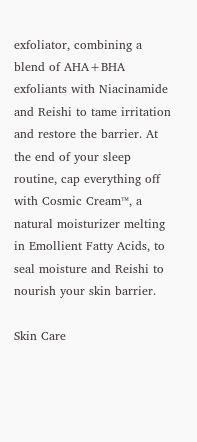exfoliator, combining a blend of AHA+BHA exfoliants with Niacinamide and Reishi to tame irritation and restore the barrier. At the end of your sleep routine, cap everything off with Cosmic Cream™, a natural moisturizer melting in Emollient Fatty Acids, to seal moisture and Reishi to nourish your skin barrier.

Skin Care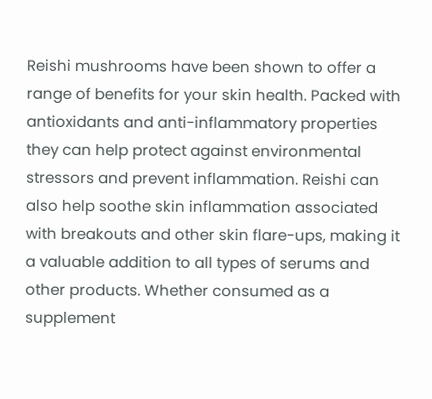Reishi mushrooms have been shown to offer a range of benefits for your skin health. Packed with antioxidants and anti-inflammatory properties they can help protect against environmental stressors and prevent inflammation. Reishi can also help soothe skin inflammation associated with breakouts and other skin flare-ups, making it a valuable addition to all types of serums and other products. Whether consumed as a supplement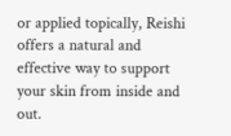or applied topically, Reishi offers a natural and effective way to support your skin from inside and out.